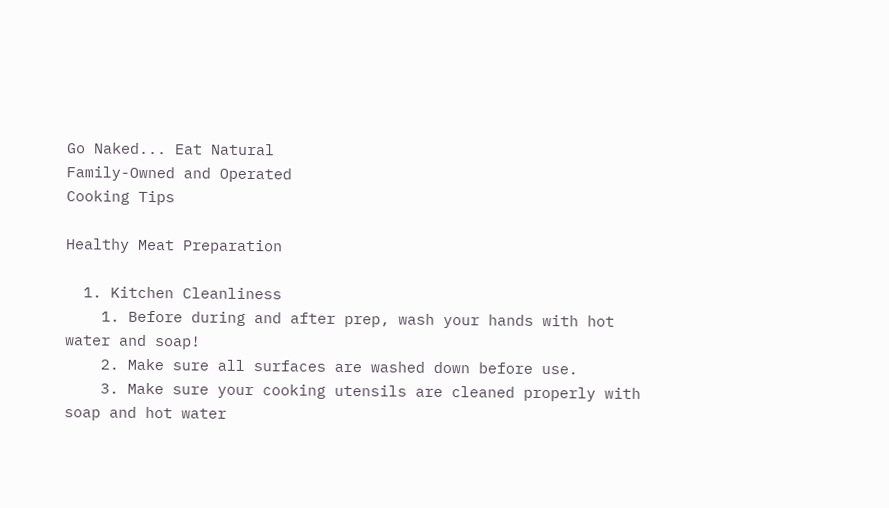Go Naked... Eat Natural
Family-Owned and Operated
Cooking Tips

Healthy Meat Preparation

  1. Kitchen Cleanliness
    1. Before during and after prep, wash your hands with hot water and soap!
    2. Make sure all surfaces are washed down before use.
    3. Make sure your cooking utensils are cleaned properly with soap and hot water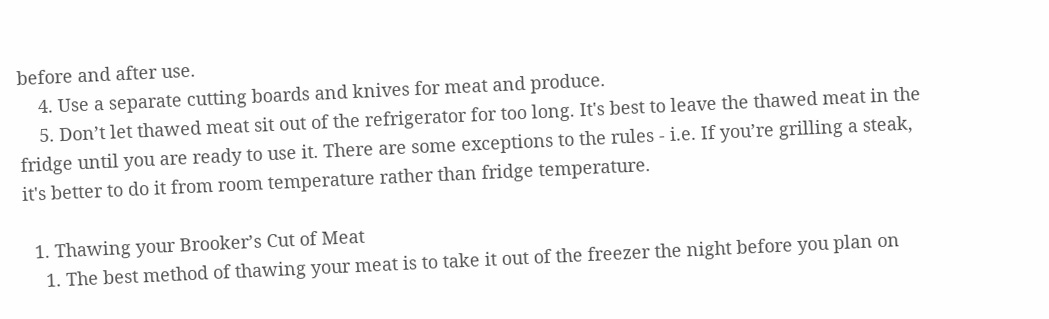before and after use.
    4. Use a separate cutting boards and knives for meat and produce.
    5. Don’t let thawed meat sit out of the refrigerator for too long. It's best to leave the thawed meat in the fridge until you are ready to use it. There are some exceptions to the rules - i.e. If you’re grilling a steak, it's better to do it from room temperature rather than fridge temperature.

  1. Thawing your Brooker’s Cut of Meat
    1. The best method of thawing your meat is to take it out of the freezer the night before you plan on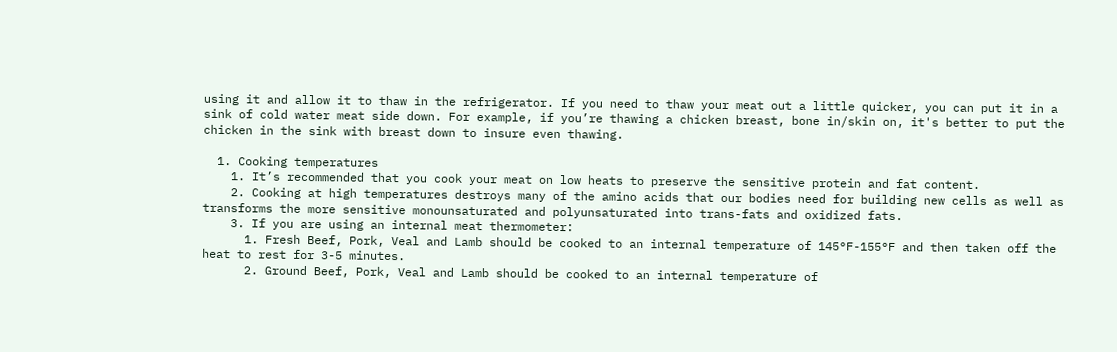using it and allow it to thaw in the refrigerator. If you need to thaw your meat out a little quicker, you can put it in a sink of cold water meat side down. For example, if you’re thawing a chicken breast, bone in/skin on, it's better to put the chicken in the sink with breast down to insure even thawing.

  1. Cooking temperatures
    1. It’s recommended that you cook your meat on low heats to preserve the sensitive protein and fat content.
    2. Cooking at high temperatures destroys many of the amino acids that our bodies need for building new cells as well as transforms the more sensitive monounsaturated and polyunsaturated into trans-fats and oxidized fats.
    3. If you are using an internal meat thermometer:
      1. Fresh Beef, Pork, Veal and Lamb should be cooked to an internal temperature of 145°F-155°F and then taken off the heat to rest for 3-5 minutes.
      2. Ground Beef, Pork, Veal and Lamb should be cooked to an internal temperature of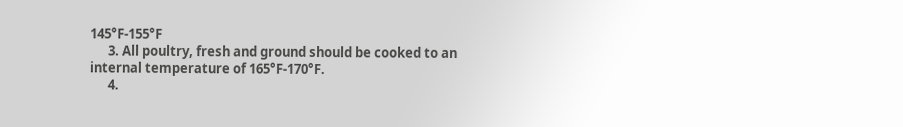145°F-155°F
      3. All poultry, fresh and ground should be cooked to an internal temperature of 165°F-170°F.
      4.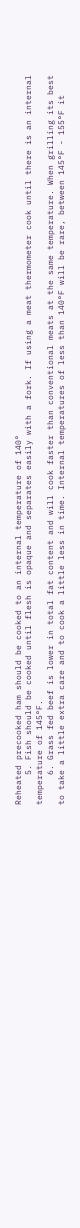Reheated precooked ham should be cooked to an internal temperature of 140°
      5. Fish should be cooked until flesh is opaque and separates easily with a fork. If using a meat thermometer cook until there is an internal temperature of 145°F.
      6. Grass fed beef is lower in total fat content and will cook faster than conventional meats at the same temperature. When grilling its best to take a little extra care and to cook a little less in time. Internal temperatures of less than 140°F will be rare, between 145°F - 155°F it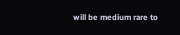will be medium rare to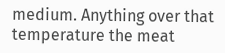medium. Anything over that temperature the meat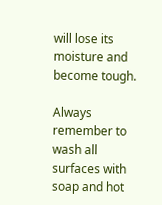will lose its moisture and become tough.

Always remember to wash all surfaces with soap and hot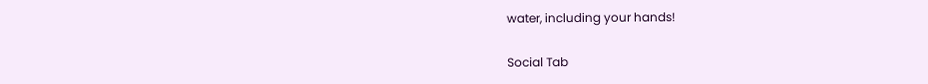water, including your hands!

Social Tab